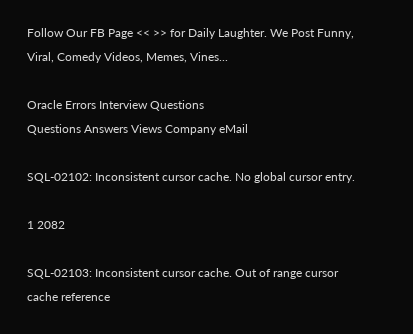Follow Our FB Page << >> for Daily Laughter. We Post Funny, Viral, Comedy Videos, Memes, Vines...

Oracle Errors Interview Questions
Questions Answers Views Company eMail

SQL-02102: Inconsistent cursor cache. No global cursor entry.

1 2082

SQL-02103: Inconsistent cursor cache. Out of range cursor cache reference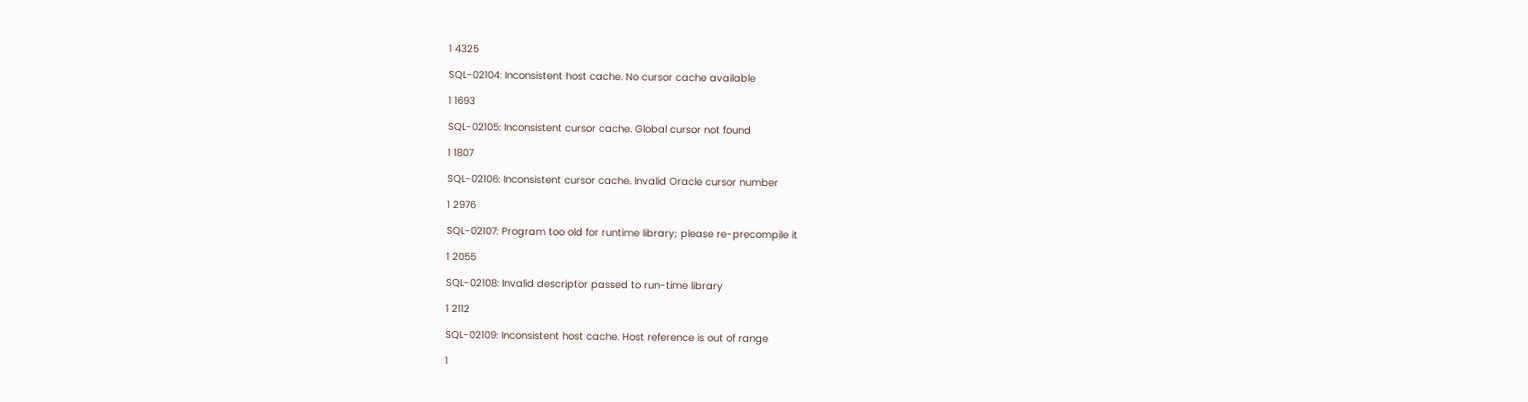1 4325

SQL-02104: Inconsistent host cache. No cursor cache available

1 1693

SQL-02105: Inconsistent cursor cache. Global cursor not found

1 1807

SQL-02106: Inconsistent cursor cache. Invalid Oracle cursor number

1 2976

SQL-02107: Program too old for runtime library; please re-precompile it

1 2055

SQL-02108: Invalid descriptor passed to run-time library

1 2112

SQL-02109: Inconsistent host cache. Host reference is out of range

1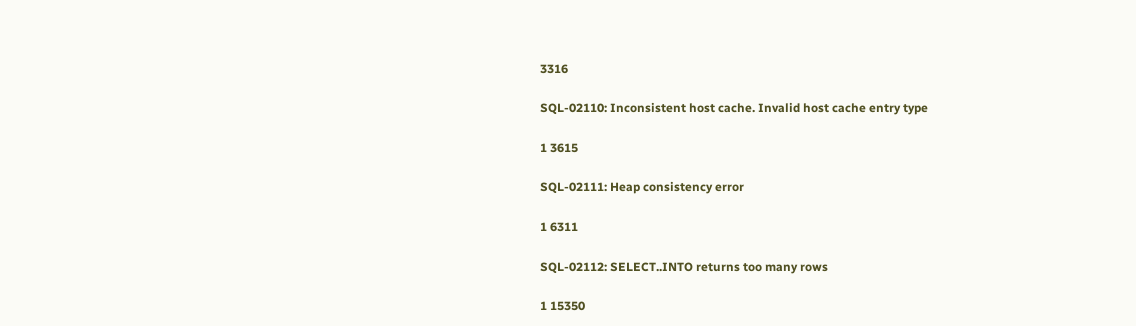3316

SQL-02110: Inconsistent host cache. Invalid host cache entry type

1 3615

SQL-02111: Heap consistency error

1 6311

SQL-02112: SELECT..INTO returns too many rows

1 15350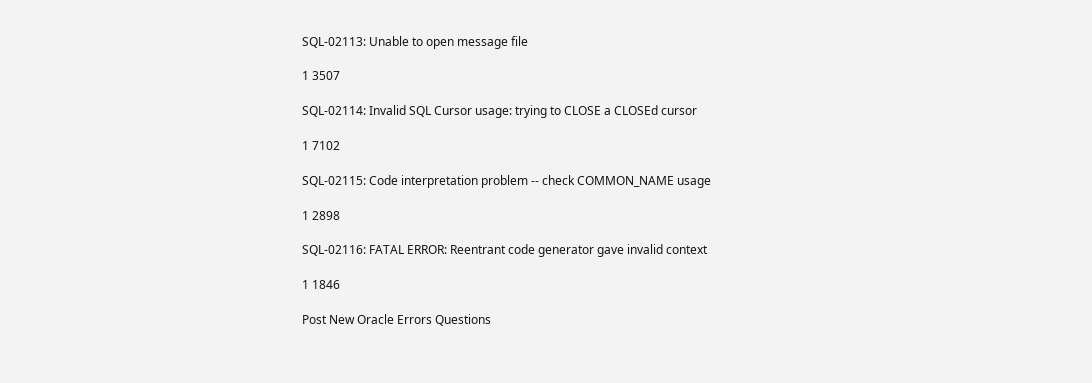SQL-02113: Unable to open message file

1 3507

SQL-02114: Invalid SQL Cursor usage: trying to CLOSE a CLOSEd cursor

1 7102

SQL-02115: Code interpretation problem -- check COMMON_NAME usage

1 2898

SQL-02116: FATAL ERROR: Reentrant code generator gave invalid context

1 1846

Post New Oracle Errors Questions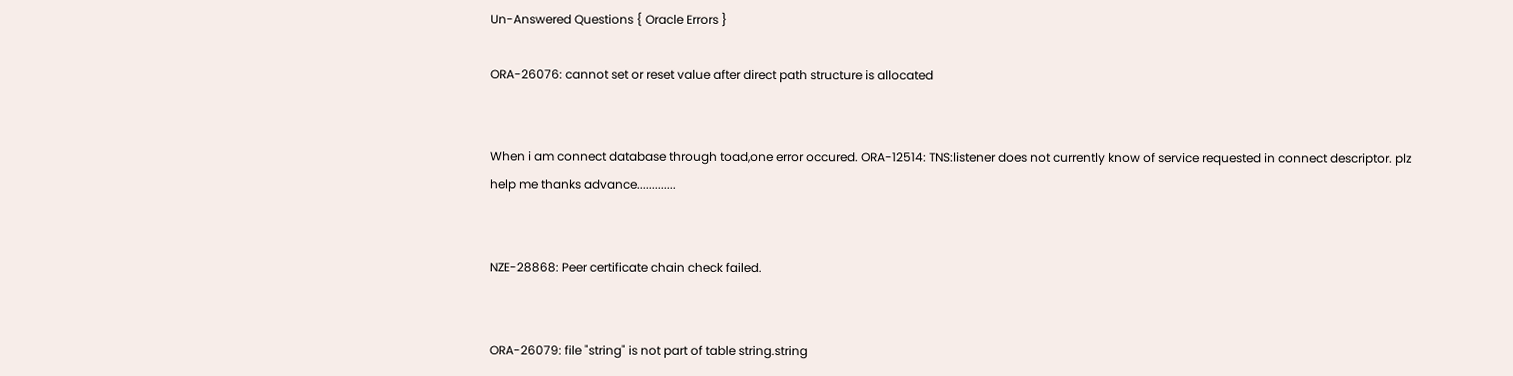Un-Answered Questions { Oracle Errors }

ORA-26076: cannot set or reset value after direct path structure is allocated


When i am connect database through toad,one error occured. ORA-12514: TNS:listener does not currently know of service requested in connect descriptor. plz help me thanks advance.............


NZE-28868: Peer certificate chain check failed.


ORA-26079: file "string" is not part of table string.string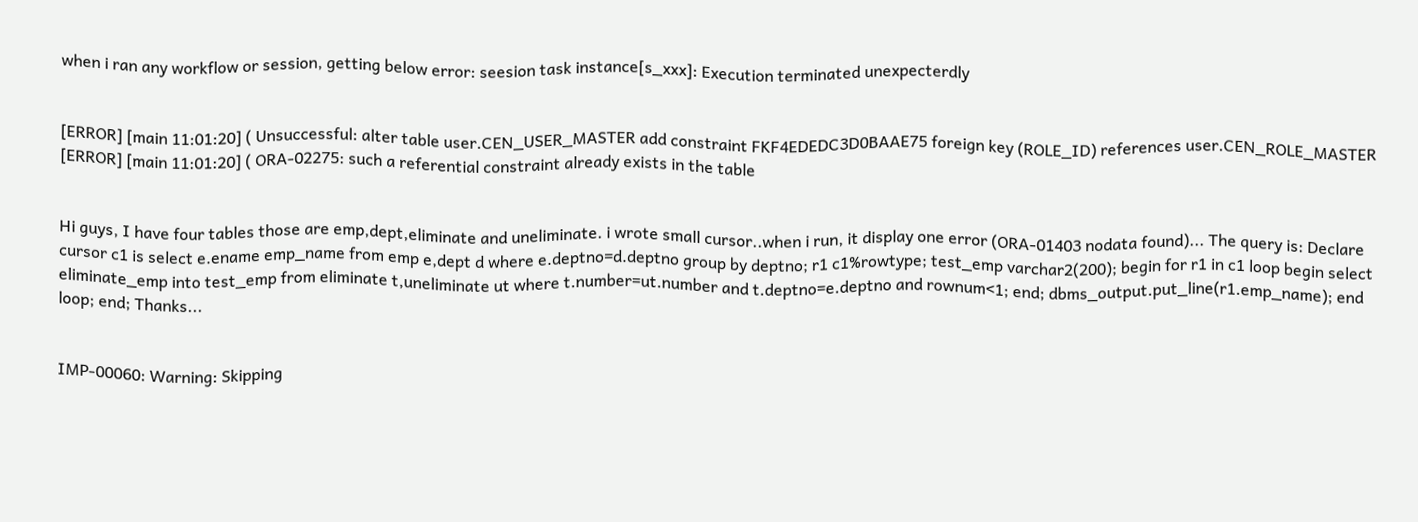when i ran any workflow or session, getting below error: seesion task instance[s_xxx]: Execution terminated unexpecterdly


[ERROR] [main 11:01:20] ( Unsuccessful: alter table user.CEN_USER_MASTER add constraint FKF4EDEDC3D0BAAE75 foreign key (ROLE_ID) references user.CEN_ROLE_MASTER [ERROR] [main 11:01:20] ( ORA-02275: such a referential constraint already exists in the table


Hi guys, I have four tables those are emp,dept,eliminate and uneliminate. i wrote small cursor..when i run, it display one error (ORA-01403 nodata found)... The query is: Declare cursor c1 is select e.ename emp_name from emp e,dept d where e.deptno=d.deptno group by deptno; r1 c1%rowtype; test_emp varchar2(200); begin for r1 in c1 loop begin select eliminate_emp into test_emp from eliminate t,uneliminate ut where t.number=ut.number and t.deptno=e.deptno and rownum<1; end; dbms_output.put_line(r1.emp_name); end loop; end; Thanks...


IMP-00060: Warning: Skipping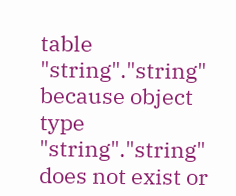table "string"."string" because object type "string"."string" does not exist or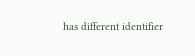has different identifier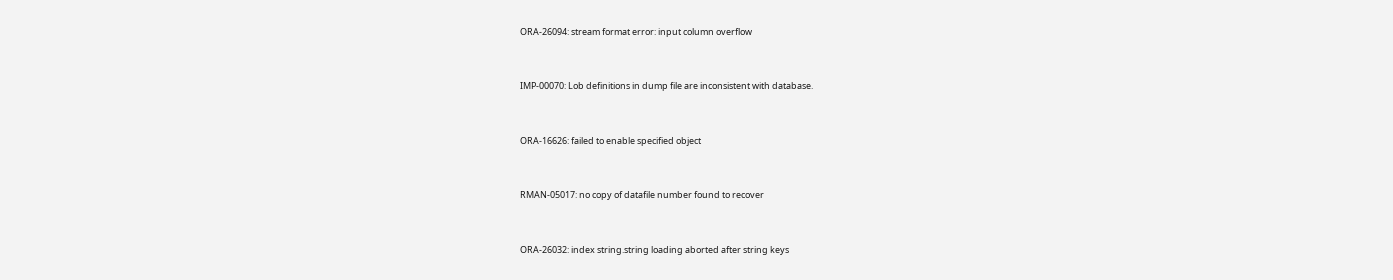ORA-26094: stream format error: input column overflow


IMP-00070: Lob definitions in dump file are inconsistent with database.


ORA-16626: failed to enable specified object


RMAN-05017: no copy of datafile number found to recover


ORA-26032: index string.string loading aborted after string keys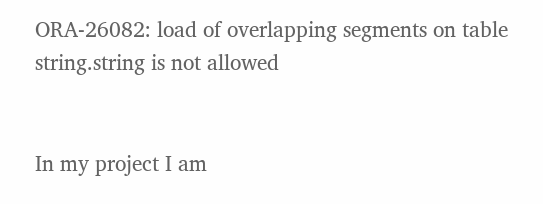ORA-26082: load of overlapping segments on table string.string is not allowed


In my project I am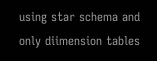using star schema and only diimension tables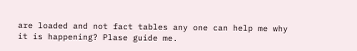are loaded and not fact tables any one can help me why it is happening? Plase guide me.